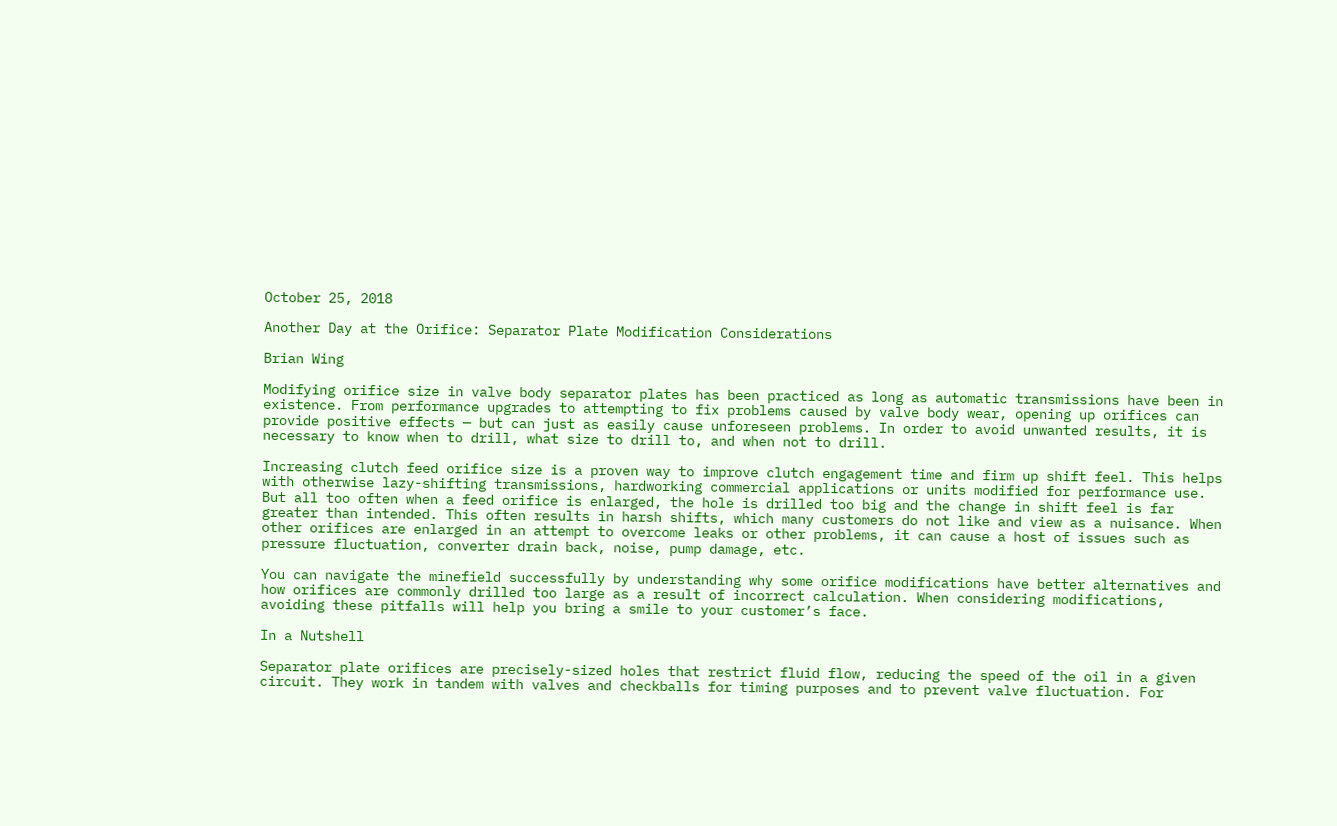October 25, 2018

Another Day at the Orifice: Separator Plate Modification Considerations

Brian Wing

Modifying orifice size in valve body separator plates has been practiced as long as automatic transmissions have been in existence. From performance upgrades to attempting to fix problems caused by valve body wear, opening up orifices can provide positive effects — but can just as easily cause unforeseen problems. In order to avoid unwanted results, it is necessary to know when to drill, what size to drill to, and when not to drill.

Increasing clutch feed orifice size is a proven way to improve clutch engagement time and firm up shift feel. This helps with otherwise lazy-shifting transmissions, hardworking commercial applications or units modified for performance use. But all too often when a feed orifice is enlarged, the hole is drilled too big and the change in shift feel is far greater than intended. This often results in harsh shifts, which many customers do not like and view as a nuisance. When other orifices are enlarged in an attempt to overcome leaks or other problems, it can cause a host of issues such as pressure fluctuation, converter drain back, noise, pump damage, etc.

You can navigate the minefield successfully by understanding why some orifice modifications have better alternatives and how orifices are commonly drilled too large as a result of incorrect calculation. When considering modifications, avoiding these pitfalls will help you bring a smile to your customer’s face.

In a Nutshell

Separator plate orifices are precisely-sized holes that restrict fluid flow, reducing the speed of the oil in a given circuit. They work in tandem with valves and checkballs for timing purposes and to prevent valve fluctuation. For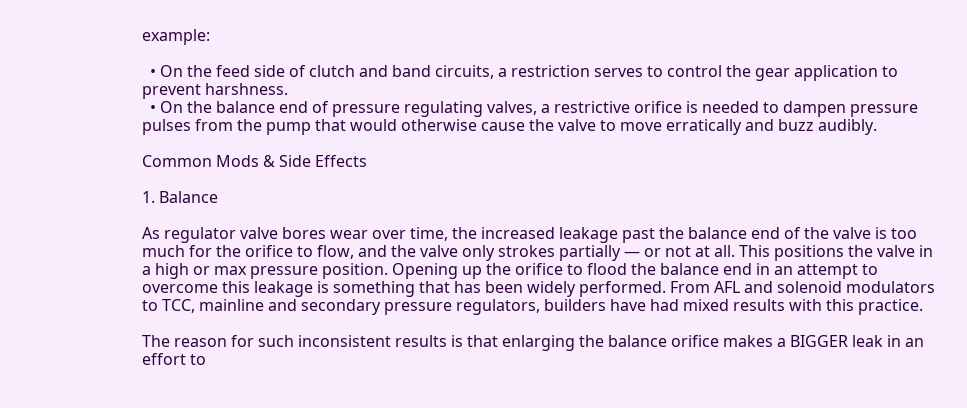example:

  • On the feed side of clutch and band circuits, a restriction serves to control the gear application to prevent harshness.
  • On the balance end of pressure regulating valves, a restrictive orifice is needed to dampen pressure pulses from the pump that would otherwise cause the valve to move erratically and buzz audibly.

Common Mods & Side Effects

1. Balance

As regulator valve bores wear over time, the increased leakage past the balance end of the valve is too much for the orifice to flow, and the valve only strokes partially — or not at all. This positions the valve in a high or max pressure position. Opening up the orifice to flood the balance end in an attempt to overcome this leakage is something that has been widely performed. From AFL and solenoid modulators to TCC, mainline and secondary pressure regulators, builders have had mixed results with this practice.

The reason for such inconsistent results is that enlarging the balance orifice makes a BIGGER leak in an effort to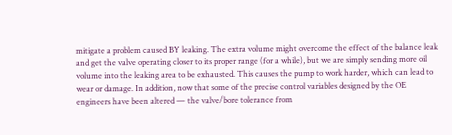mitigate a problem caused BY leaking. The extra volume might overcome the effect of the balance leak and get the valve operating closer to its proper range (for a while), but we are simply sending more oil volume into the leaking area to be exhausted. This causes the pump to work harder, which can lead to wear or damage. In addition, now that some of the precise control variables designed by the OE engineers have been altered — the valve/bore tolerance from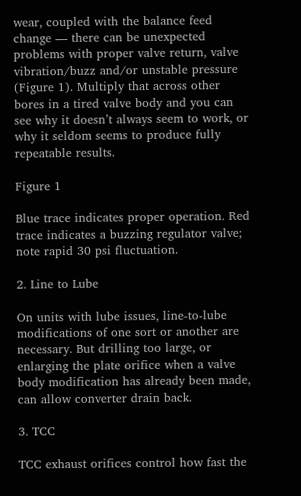wear, coupled with the balance feed change — there can be unexpected problems with proper valve return, valve vibration/buzz and/or unstable pressure (Figure 1). Multiply that across other bores in a tired valve body and you can see why it doesn’t always seem to work, or why it seldom seems to produce fully repeatable results.

Figure 1

Blue trace indicates proper operation. Red trace indicates a buzzing regulator valve; note rapid 30 psi fluctuation.

2. Line to Lube

On units with lube issues, line-to-lube modifications of one sort or another are necessary. But drilling too large, or enlarging the plate orifice when a valve body modification has already been made, can allow converter drain back.

3. TCC

TCC exhaust orifices control how fast the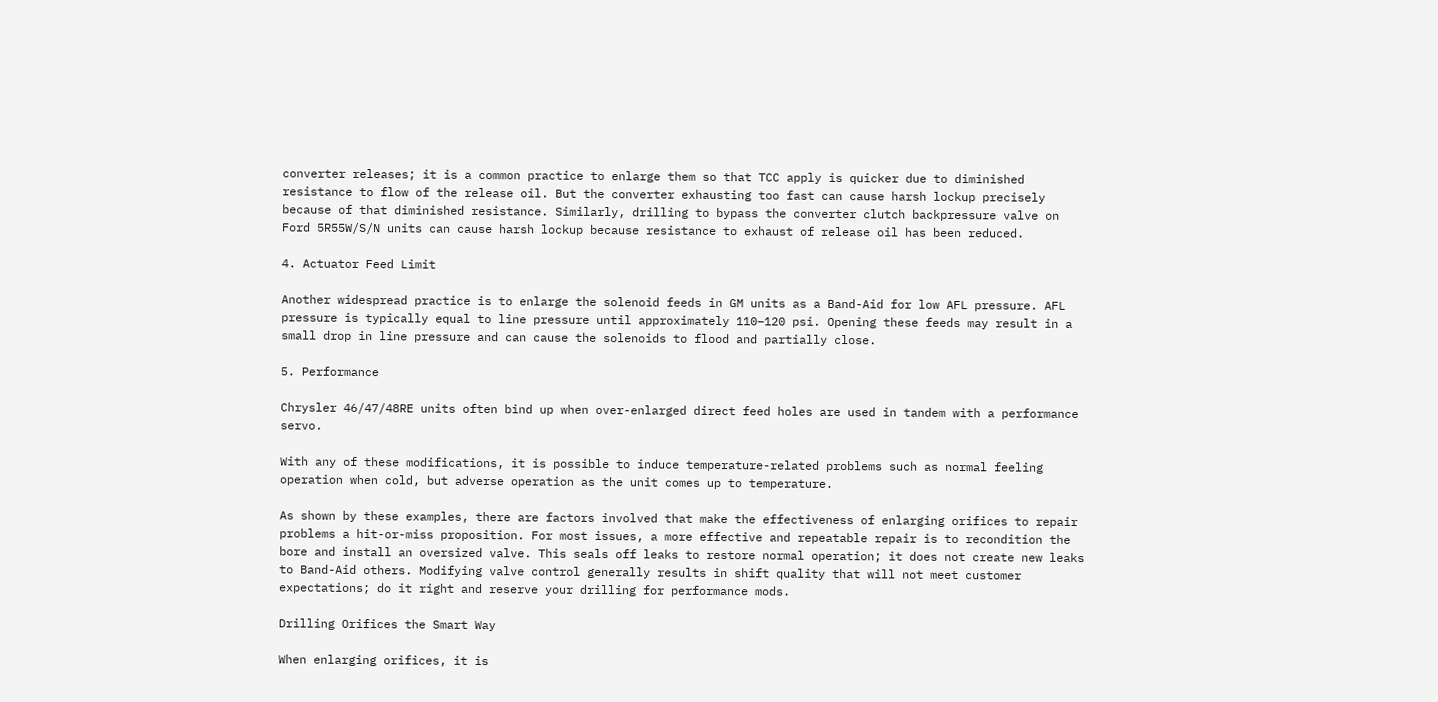converter releases; it is a common practice to enlarge them so that TCC apply is quicker due to diminished resistance to flow of the release oil. But the converter exhausting too fast can cause harsh lockup precisely because of that diminished resistance. Similarly, drilling to bypass the converter clutch backpressure valve on Ford 5R55W/S/N units can cause harsh lockup because resistance to exhaust of release oil has been reduced.

4. Actuator Feed Limit

Another widespread practice is to enlarge the solenoid feeds in GM units as a Band-Aid for low AFL pressure. AFL pressure is typically equal to line pressure until approximately 110–120 psi. Opening these feeds may result in a small drop in line pressure and can cause the solenoids to flood and partially close.

5. Performance

Chrysler 46/47/48RE units often bind up when over-enlarged direct feed holes are used in tandem with a performance servo.

With any of these modifications, it is possible to induce temperature-related problems such as normal feeling operation when cold, but adverse operation as the unit comes up to temperature.

As shown by these examples, there are factors involved that make the effectiveness of enlarging orifices to repair problems a hit-or-miss proposition. For most issues, a more effective and repeatable repair is to recondition the bore and install an oversized valve. This seals off leaks to restore normal operation; it does not create new leaks to Band-Aid others. Modifying valve control generally results in shift quality that will not meet customer expectations; do it right and reserve your drilling for performance mods.

Drilling Orifices the Smart Way

When enlarging orifices, it is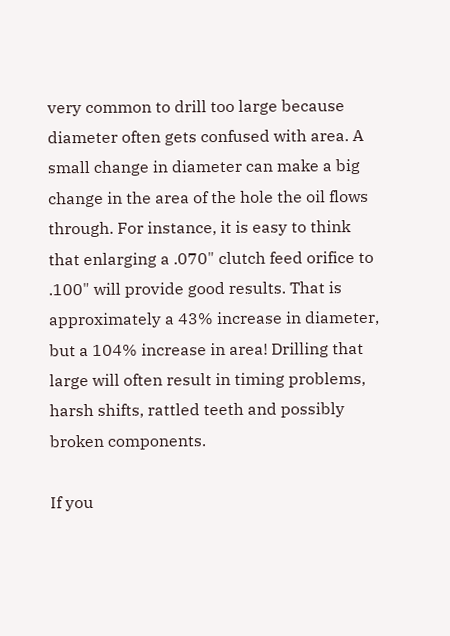very common to drill too large because diameter often gets confused with area. A small change in diameter can make a big change in the area of the hole the oil flows through. For instance, it is easy to think that enlarging a .070" clutch feed orifice to .100" will provide good results. That is approximately a 43% increase in diameter, but a 104% increase in area! Drilling that large will often result in timing problems, harsh shifts, rattled teeth and possibly broken components.

If you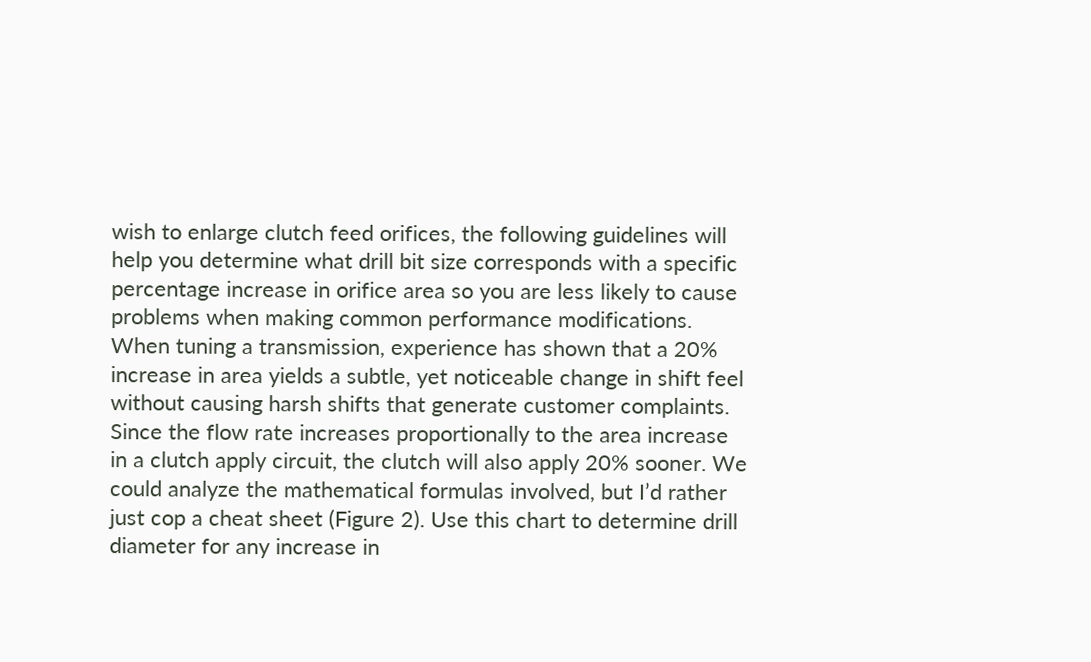wish to enlarge clutch feed orifices, the following guidelines will help you determine what drill bit size corresponds with a specific percentage increase in orifice area so you are less likely to cause problems when making common performance modifications. When tuning a transmission, experience has shown that a 20% increase in area yields a subtle, yet noticeable change in shift feel without causing harsh shifts that generate customer complaints. Since the flow rate increases proportionally to the area increase in a clutch apply circuit, the clutch will also apply 20% sooner. We could analyze the mathematical formulas involved, but I’d rather just cop a cheat sheet (Figure 2). Use this chart to determine drill diameter for any increase in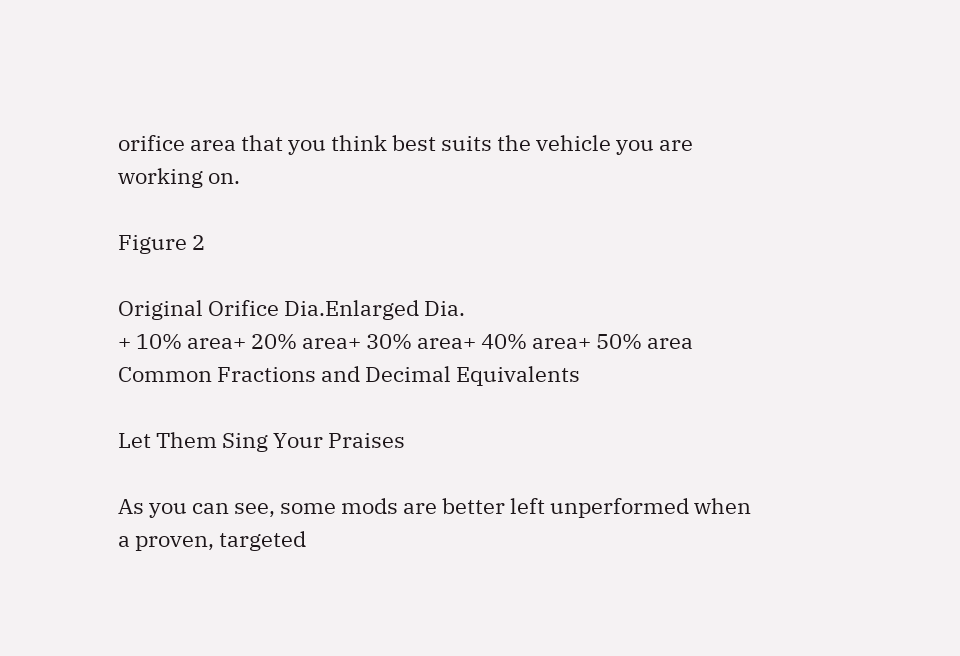orifice area that you think best suits the vehicle you are working on.

Figure 2

Original Orifice Dia.Enlarged Dia.
+ 10% area+ 20% area+ 30% area+ 40% area+ 50% area
Common Fractions and Decimal Equivalents

Let Them Sing Your Praises

As you can see, some mods are better left unperformed when a proven, targeted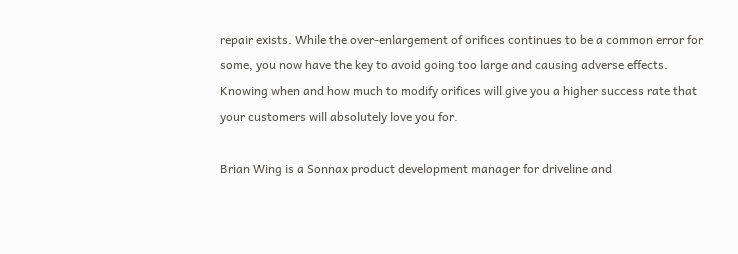repair exists. While the over-enlargement of orifices continues to be a common error for some, you now have the key to avoid going too large and causing adverse effects. Knowing when and how much to modify orifices will give you a higher success rate that your customers will absolutely love you for.

Brian Wing is a Sonnax product development manager for driveline and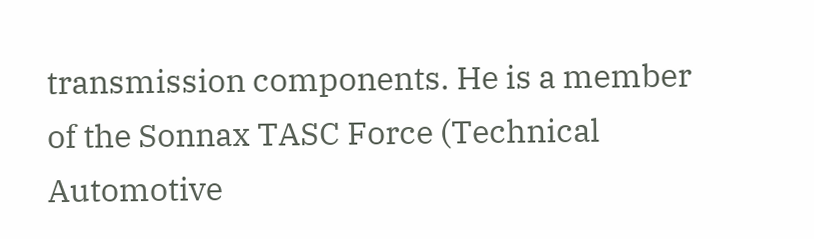transmission components. He is a member of the Sonnax TASC Force (Technical Automotive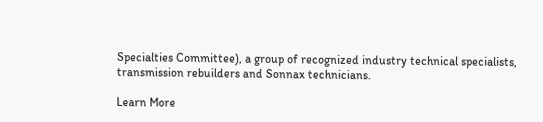Specialties Committee), a group of recognized industry technical specialists, transmission rebuilders and Sonnax technicians.

Learn More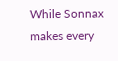While Sonnax makes every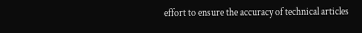effort to ensure the accuracy of technical articles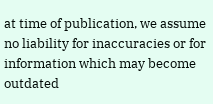at time of publication, we assume no liability for inaccuracies or for information which may become outdated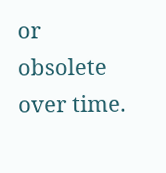or obsolete over time.